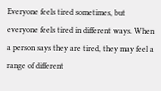Everyone feels tired sometimes, but everyone feels tired in different ways. When a person says they are tired, they may feel a range of different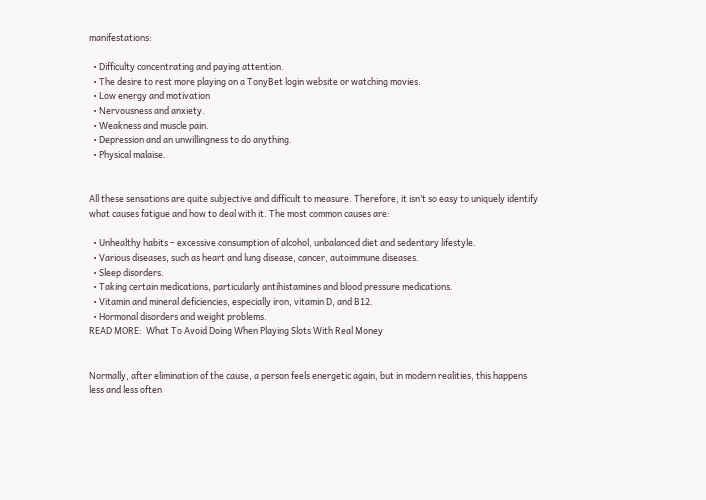manifestations:

  • Difficulty concentrating and paying attention.
  • The desire to rest more playing on a TonyBet login website or watching movies.
  • Low energy and motivation
  • Nervousness and anxiety.
  • Weakness and muscle pain.
  • Depression and an unwillingness to do anything.
  • Physical malaise.


All these sensations are quite subjective and difficult to measure. Therefore, it isn’t so easy to uniquely identify what causes fatigue and how to deal with it. The most common causes are:

  • Unhealthy habits – excessive consumption of alcohol, unbalanced diet and sedentary lifestyle.
  • Various diseases, such as heart and lung disease, cancer, autoimmune diseases.
  • Sleep disorders.
  • Taking certain medications, particularly antihistamines and blood pressure medications.
  • Vitamin and mineral deficiencies, especially iron, vitamin D, and B12.
  • Hormonal disorders and weight problems.
READ MORE:  What To Avoid Doing When Playing Slots With Real Money


Normally, after elimination of the cause, a person feels energetic again, but in modern realities, this happens less and less often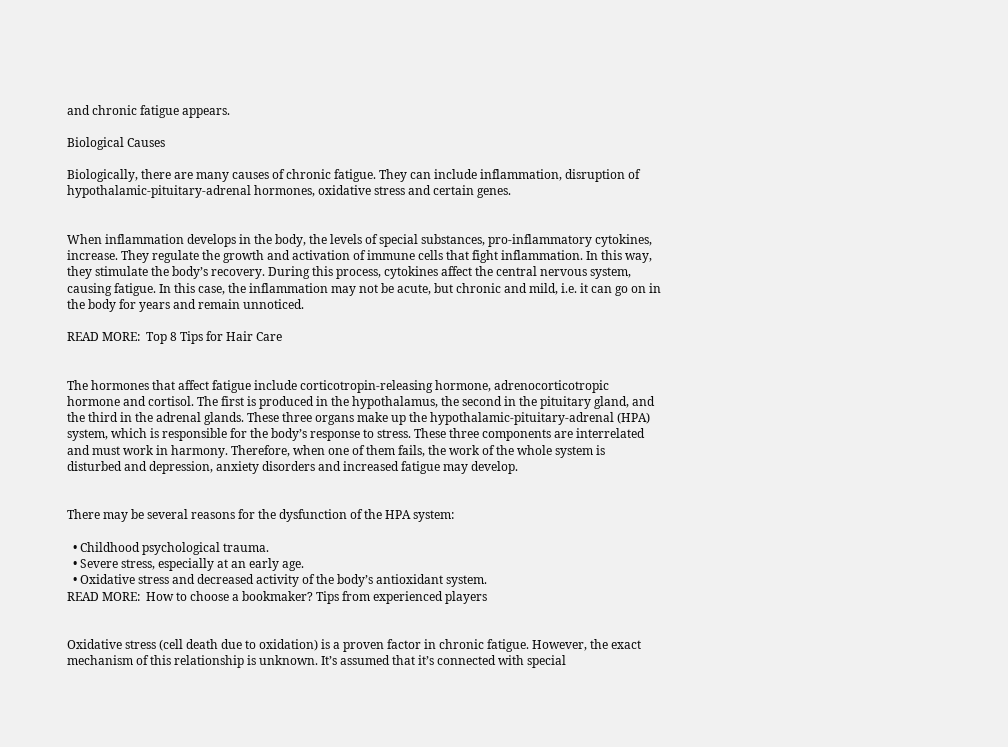and chronic fatigue appears.

Biological Causes

Biologically, there are many causes of chronic fatigue. They can include inflammation, disruption of hypothalamic-pituitary-adrenal hormones, oxidative stress and certain genes.


When inflammation develops in the body, the levels of special substances, pro-inflammatory cytokines, increase. They regulate the growth and activation of immune cells that fight inflammation. In this way, they stimulate the body’s recovery. During this process, cytokines affect the central nervous system, causing fatigue. In this case, the inflammation may not be acute, but chronic and mild, i.e. it can go on in the body for years and remain unnoticed.

READ MORE:  Top 8 Tips for Hair Care


The hormones that affect fatigue include corticotropin-releasing hormone, adrenocorticotropic hormone and cortisol. The first is produced in the hypothalamus, the second in the pituitary gland, and the third in the adrenal glands. These three organs make up the hypothalamic-pituitary-adrenal (HPA) system, which is responsible for the body’s response to stress. These three components are interrelated and must work in harmony. Therefore, when one of them fails, the work of the whole system is disturbed and depression, anxiety disorders and increased fatigue may develop.


There may be several reasons for the dysfunction of the HPA system:

  • Childhood psychological trauma.
  • Severe stress, especially at an early age.
  • Oxidative stress and decreased activity of the body’s antioxidant system.
READ MORE:  How to choose a bookmaker? Tips from experienced players


Oxidative stress (cell death due to oxidation) is a proven factor in chronic fatigue. However, the exact mechanism of this relationship is unknown. It’s assumed that it’s connected with special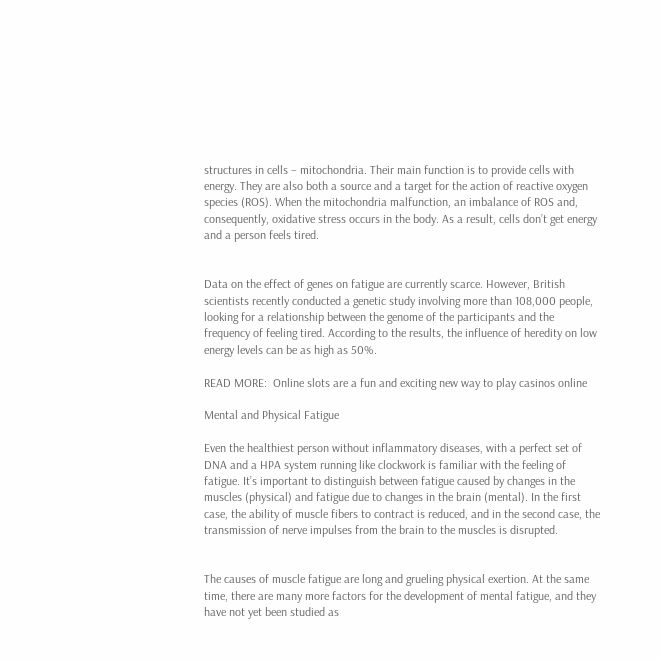structures in cells – mitochondria. Their main function is to provide cells with energy. They are also both a source and a target for the action of reactive oxygen species (ROS). When the mitochondria malfunction, an imbalance of ROS and, consequently, oxidative stress occurs in the body. As a result, cells don’t get energy and a person feels tired.


Data on the effect of genes on fatigue are currently scarce. However, British scientists recently conducted a genetic study involving more than 108,000 people, looking for a relationship between the genome of the participants and the frequency of feeling tired. According to the results, the influence of heredity on low energy levels can be as high as 50%.

READ MORE:  Online slots are a fun and exciting new way to play casinos online

Mental and Physical Fatigue

Even the healthiest person without inflammatory diseases, with a perfect set of DNA and a HPA system running like clockwork is familiar with the feeling of fatigue. It’s important to distinguish between fatigue caused by changes in the muscles (physical) and fatigue due to changes in the brain (mental). In the first case, the ability of muscle fibers to contract is reduced, and in the second case, the transmission of nerve impulses from the brain to the muscles is disrupted.


The causes of muscle fatigue are long and grueling physical exertion. At the same time, there are many more factors for the development of mental fatigue, and they have not yet been studied as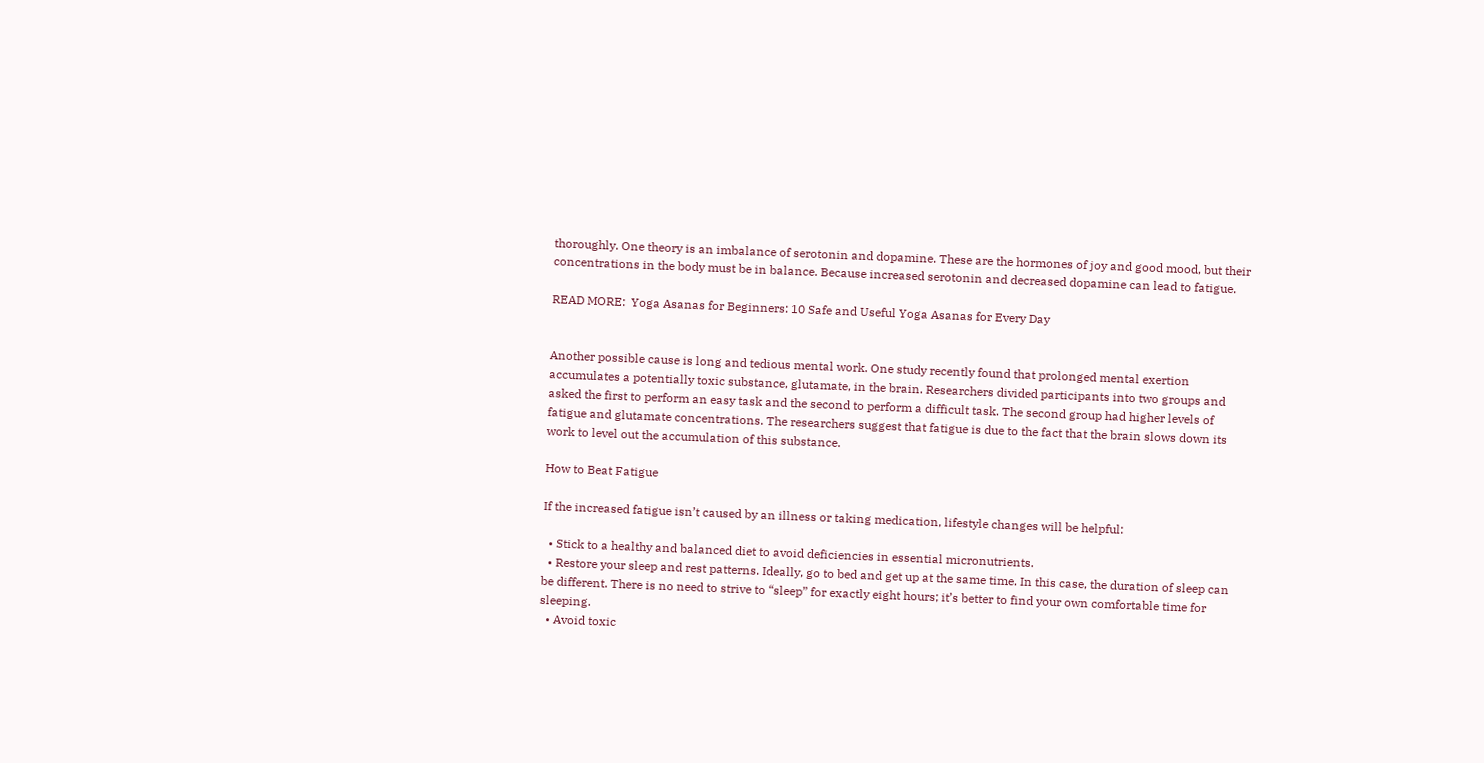thoroughly. One theory is an imbalance of serotonin and dopamine. These are the hormones of joy and good mood, but their concentrations in the body must be in balance. Because increased serotonin and decreased dopamine can lead to fatigue.

READ MORE:  Yoga Asanas for Beginners: 10 Safe and Useful Yoga Asanas for Every Day


Another possible cause is long and tedious mental work. One study recently found that prolonged mental exertion accumulates a potentially toxic substance, glutamate, in the brain. Researchers divided participants into two groups and asked the first to perform an easy task and the second to perform a difficult task. The second group had higher levels of fatigue and glutamate concentrations. The researchers suggest that fatigue is due to the fact that the brain slows down its work to level out the accumulation of this substance.

How to Beat Fatigue

If the increased fatigue isn’t caused by an illness or taking medication, lifestyle changes will be helpful:

  • Stick to a healthy and balanced diet to avoid deficiencies in essential micronutrients.
  • Restore your sleep and rest patterns. Ideally, go to bed and get up at the same time. In this case, the duration of sleep can be different. There is no need to strive to “sleep” for exactly eight hours; it’s better to find your own comfortable time for sleeping.
  • Avoid toxic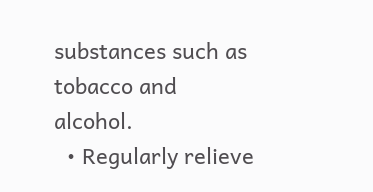substances such as tobacco and alcohol.
  • Regularly relieve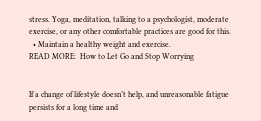stress. Yoga, meditation, talking to a psychologist, moderate exercise, or any other comfortable practices are good for this.
  • Maintain a healthy weight and exercise.
READ MORE:  How to Let Go and Stop Worrying


If a change of lifestyle doesn’t help, and unreasonable fatigue persists for a long time and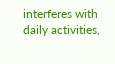interferes with daily activities,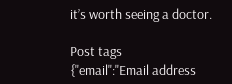it’s worth seeing a doctor.

Post tags
{"email":"Email address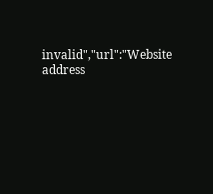invalid","url":"Website address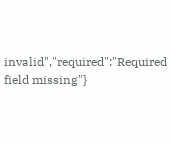invalid","required":"Required field missing"}